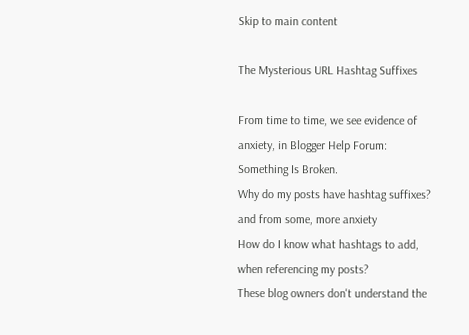Skip to main content

The Mysterious URL Hashtag Suffixes

From time to time, we see evidence of anxiety, in Blogger Help Forum: Something Is Broken.
Why do my posts have hashtag suffixes?
and from some, more anxiety
How do I know what hashtags to add, when referencing my posts?
These blog owners don't understand the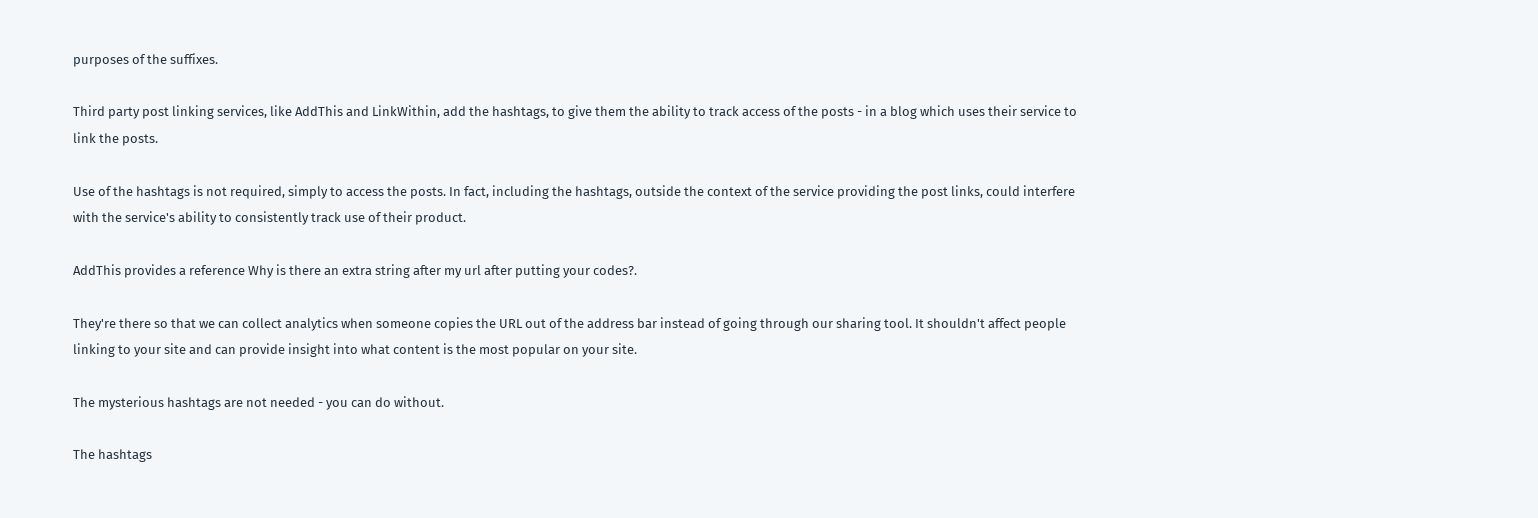purposes of the suffixes.

Third party post linking services, like AddThis and LinkWithin, add the hashtags, to give them the ability to track access of the posts - in a blog which uses their service to link the posts.

Use of the hashtags is not required, simply to access the posts. In fact, including the hashtags, outside the context of the service providing the post links, could interfere with the service's ability to consistently track use of their product.

AddThis provides a reference Why is there an extra string after my url after putting your codes?.

They're there so that we can collect analytics when someone copies the URL out of the address bar instead of going through our sharing tool. It shouldn't affect people linking to your site and can provide insight into what content is the most popular on your site.

The mysterious hashtags are not needed - you can do without.

The hashtags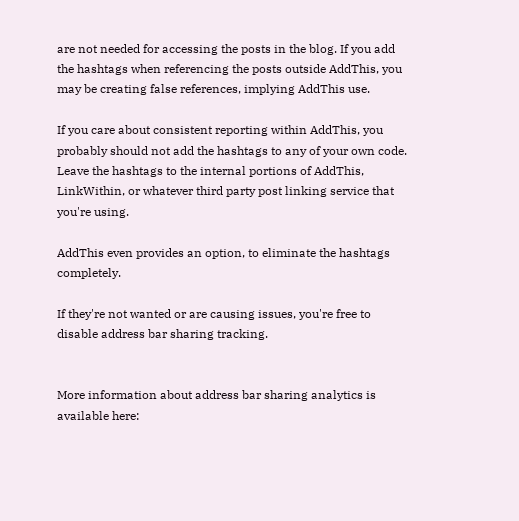are not needed for accessing the posts in the blog. If you add the hashtags when referencing the posts outside AddThis, you may be creating false references, implying AddThis use.

If you care about consistent reporting within AddThis, you probably should not add the hashtags to any of your own code. Leave the hashtags to the internal portions of AddThis, LinkWithin, or whatever third party post linking service that you're using.

AddThis even provides an option, to eliminate the hashtags completely.

If they're not wanted or are causing issues, you're free to disable address bar sharing tracking.


More information about address bar sharing analytics is available here: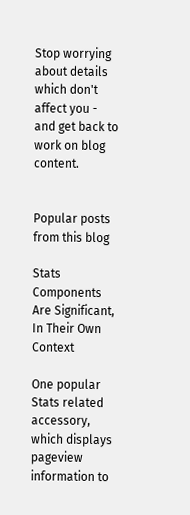Stop worrying about details which don't affect you - and get back to work on blog content.


Popular posts from this blog

Stats Components Are Significant, In Their Own Context

One popular Stats related accessory, which displays pageview information to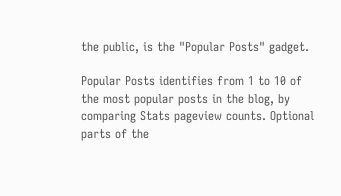the public, is the "Popular Posts" gadget.

Popular Posts identifies from 1 to 10 of the most popular posts in the blog, by comparing Stats pageview counts. Optional parts of the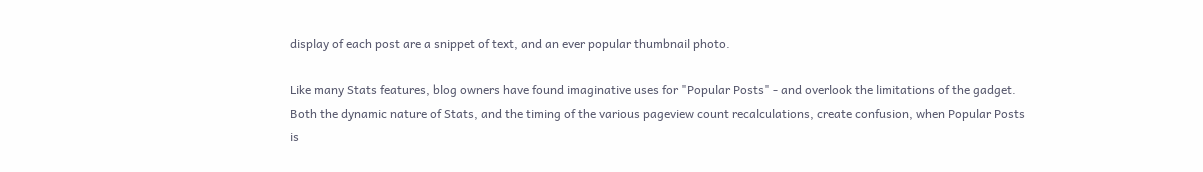display of each post are a snippet of text, and an ever popular thumbnail photo.

Like many Stats features, blog owners have found imaginative uses for "Popular Posts" - and overlook the limitations of the gadget. Both the dynamic nature of Stats, and the timing of the various pageview count recalculations, create confusion, when Popular Posts is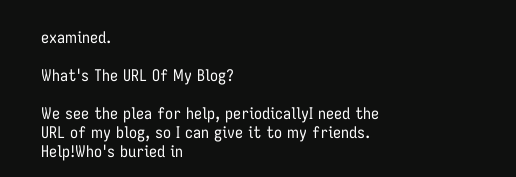examined.

What's The URL Of My Blog?

We see the plea for help, periodicallyI need the URL of my blog, so I can give it to my friends. Help!Who's buried in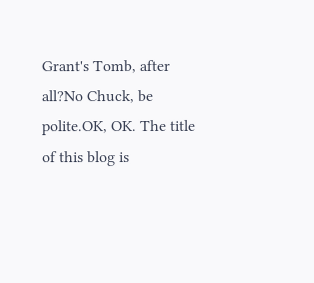Grant's Tomb, after all?No Chuck, be polite.OK, OK. The title of this blog is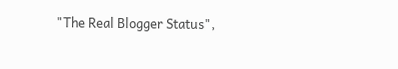"The Real Blogger Status",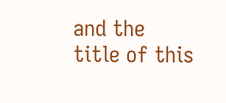and the title of this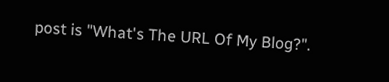post is "What's The URL Of My Blog?".